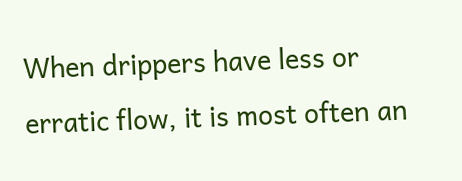When drippers have less or erratic flow, it is most often an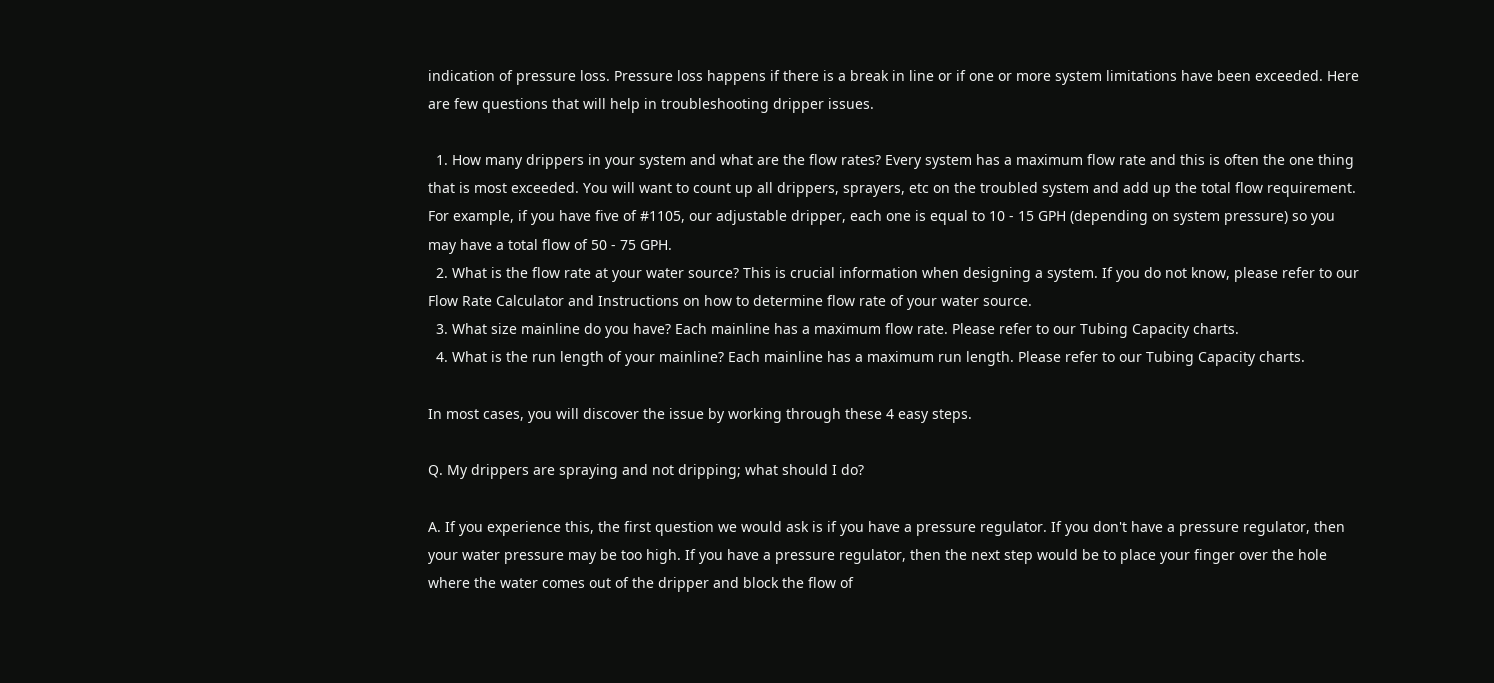indication of pressure loss. Pressure loss happens if there is a break in line or if one or more system limitations have been exceeded. Here are few questions that will help in troubleshooting dripper issues.

  1. How many drippers in your system and what are the flow rates? Every system has a maximum flow rate and this is often the one thing that is most exceeded. You will want to count up all drippers, sprayers, etc on the troubled system and add up the total flow requirement. For example, if you have five of #1105, our adjustable dripper, each one is equal to 10 - 15 GPH (depending on system pressure) so you may have a total flow of 50 - 75 GPH.
  2. What is the flow rate at your water source? This is crucial information when designing a system. If you do not know, please refer to our Flow Rate Calculator and Instructions on how to determine flow rate of your water source.
  3. What size mainline do you have? Each mainline has a maximum flow rate. Please refer to our Tubing Capacity charts.
  4. What is the run length of your mainline? Each mainline has a maximum run length. Please refer to our Tubing Capacity charts.

In most cases, you will discover the issue by working through these 4 easy steps.

Q. My drippers are spraying and not dripping; what should I do?

A. If you experience this, the first question we would ask is if you have a pressure regulator. If you don't have a pressure regulator, then your water pressure may be too high. If you have a pressure regulator, then the next step would be to place your finger over the hole where the water comes out of the dripper and block the flow of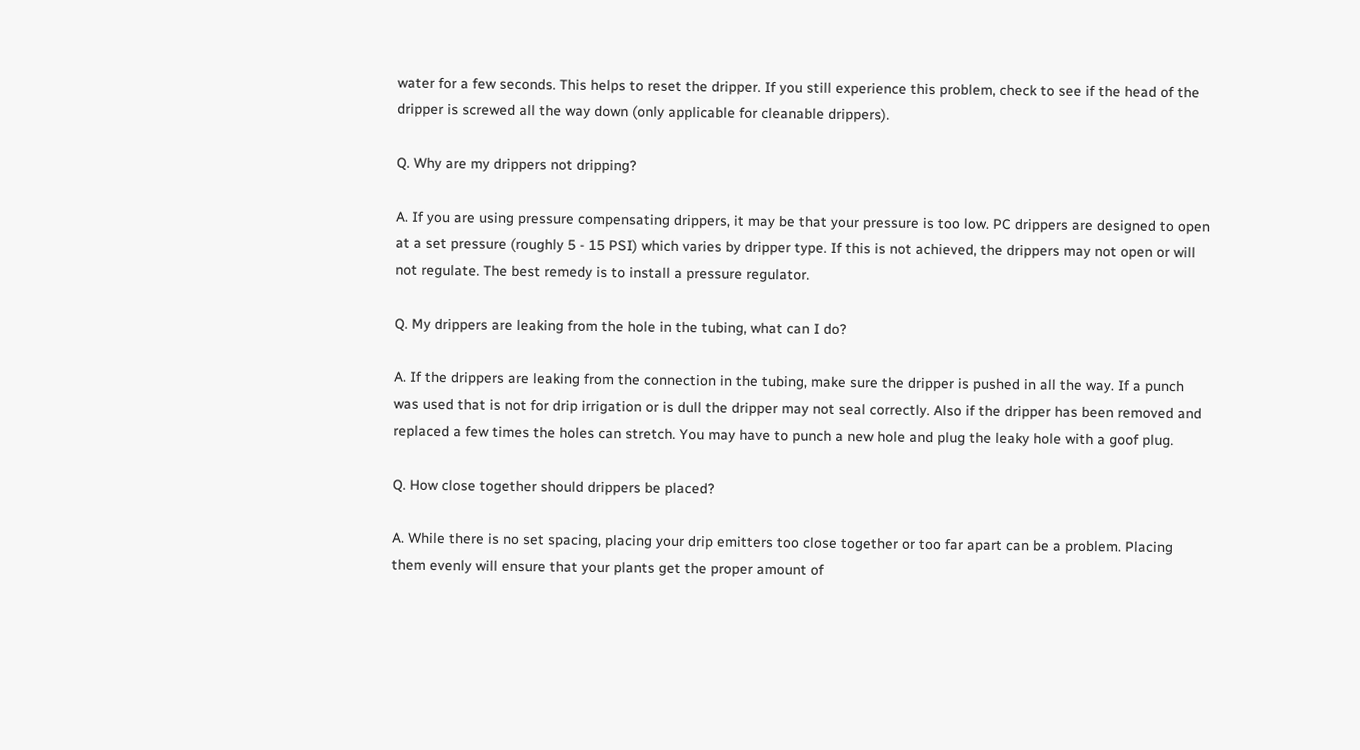water for a few seconds. This helps to reset the dripper. If you still experience this problem, check to see if the head of the dripper is screwed all the way down (only applicable for cleanable drippers).

Q. Why are my drippers not dripping?

A. If you are using pressure compensating drippers, it may be that your pressure is too low. PC drippers are designed to open at a set pressure (roughly 5 - 15 PSI) which varies by dripper type. If this is not achieved, the drippers may not open or will not regulate. The best remedy is to install a pressure regulator.

Q. My drippers are leaking from the hole in the tubing, what can I do?

A. If the drippers are leaking from the connection in the tubing, make sure the dripper is pushed in all the way. If a punch was used that is not for drip irrigation or is dull the dripper may not seal correctly. Also if the dripper has been removed and replaced a few times the holes can stretch. You may have to punch a new hole and plug the leaky hole with a goof plug.

Q. How close together should drippers be placed?

A. While there is no set spacing, placing your drip emitters too close together or too far apart can be a problem. Placing them evenly will ensure that your plants get the proper amount of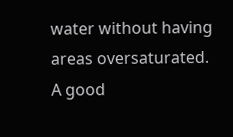water without having areas oversaturated. A good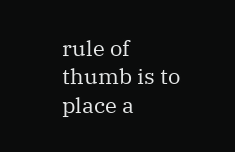rule of thumb is to place a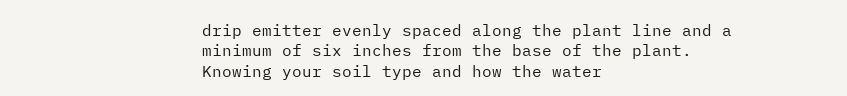drip emitter evenly spaced along the plant line and a minimum of six inches from the base of the plant. Knowing your soil type and how the water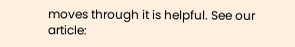moves through it is helpful. See our article: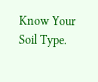Know Your Soil Type.